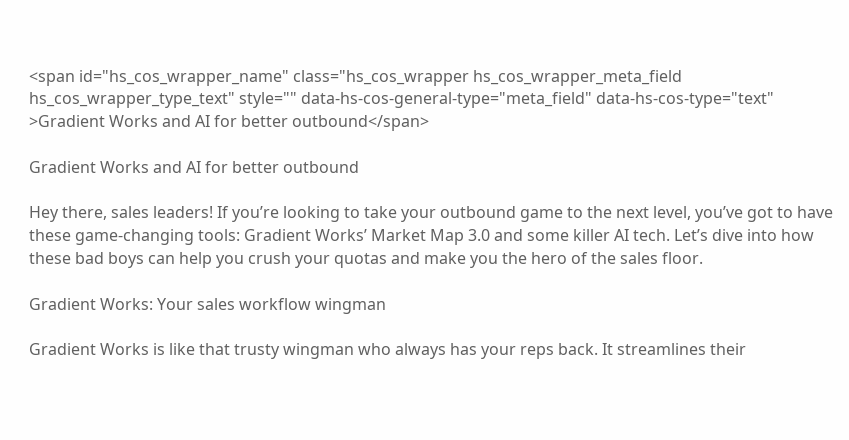<span id="hs_cos_wrapper_name" class="hs_cos_wrapper hs_cos_wrapper_meta_field hs_cos_wrapper_type_text" style="" data-hs-cos-general-type="meta_field" data-hs-cos-type="text" >Gradient Works and AI for better outbound</span>

Gradient Works and AI for better outbound

Hey there, sales leaders! If you’re looking to take your outbound game to the next level, you’ve got to have these game-changing tools: Gradient Works’ Market Map 3.0 and some killer AI tech. Let’s dive into how these bad boys can help you crush your quotas and make you the hero of the sales floor.

Gradient Works: Your sales workflow wingman

Gradient Works is like that trusty wingman who always has your reps back. It streamlines their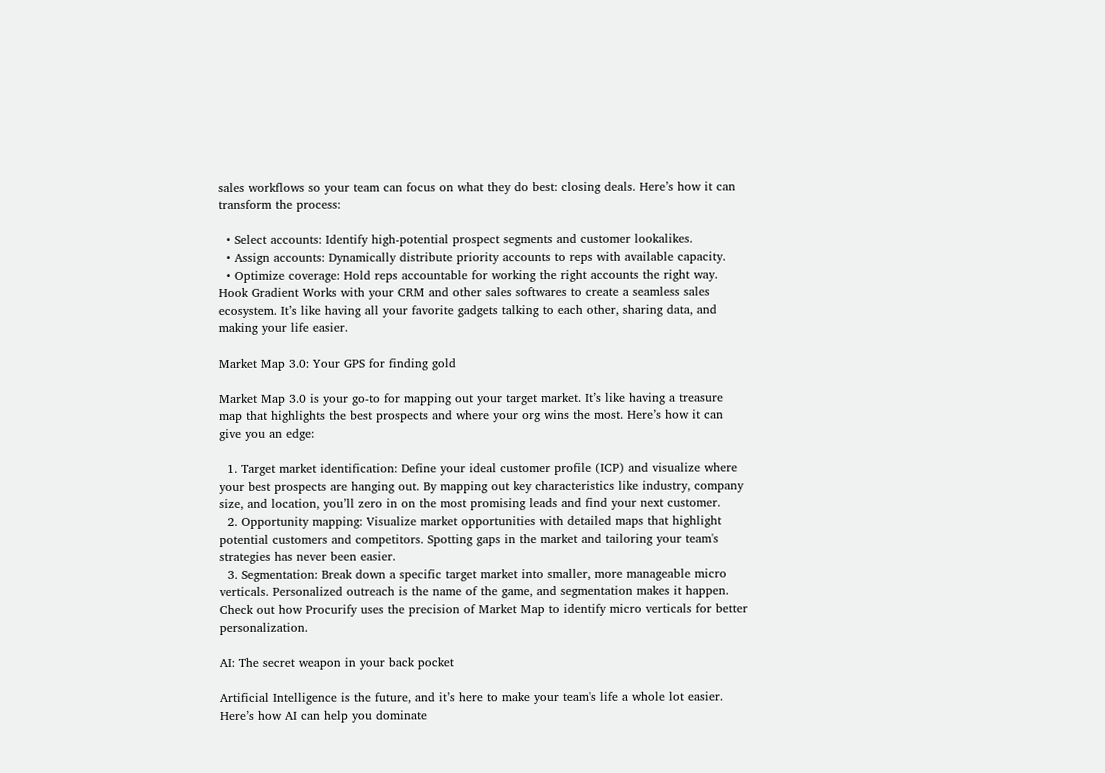sales workflows so your team can focus on what they do best: closing deals. Here’s how it can transform the process:

  • Select accounts: Identify high-potential prospect segments and customer lookalikes.
  • Assign accounts: Dynamically distribute priority accounts to reps with available capacity.
  • Optimize coverage: Hold reps accountable for working the right accounts the right way.
Hook Gradient Works with your CRM and other sales softwares to create a seamless sales ecosystem. It’s like having all your favorite gadgets talking to each other, sharing data, and making your life easier.

Market Map 3.0: Your GPS for finding gold

Market Map 3.0 is your go-to for mapping out your target market. It’s like having a treasure map that highlights the best prospects and where your org wins the most. Here’s how it can give you an edge:

  1. Target market identification: Define your ideal customer profile (ICP) and visualize where your best prospects are hanging out. By mapping out key characteristics like industry, company size, and location, you’ll zero in on the most promising leads and find your next customer.
  2. Opportunity mapping: Visualize market opportunities with detailed maps that highlight potential customers and competitors. Spotting gaps in the market and tailoring your team's strategies has never been easier.
  3. Segmentation: Break down a specific target market into smaller, more manageable micro verticals. Personalized outreach is the name of the game, and segmentation makes it happen. Check out how Procurify uses the precision of Market Map to identify micro verticals for better personalization.

AI: The secret weapon in your back pocket

Artificial Intelligence is the future, and it’s here to make your team's life a whole lot easier. Here’s how AI can help you dominate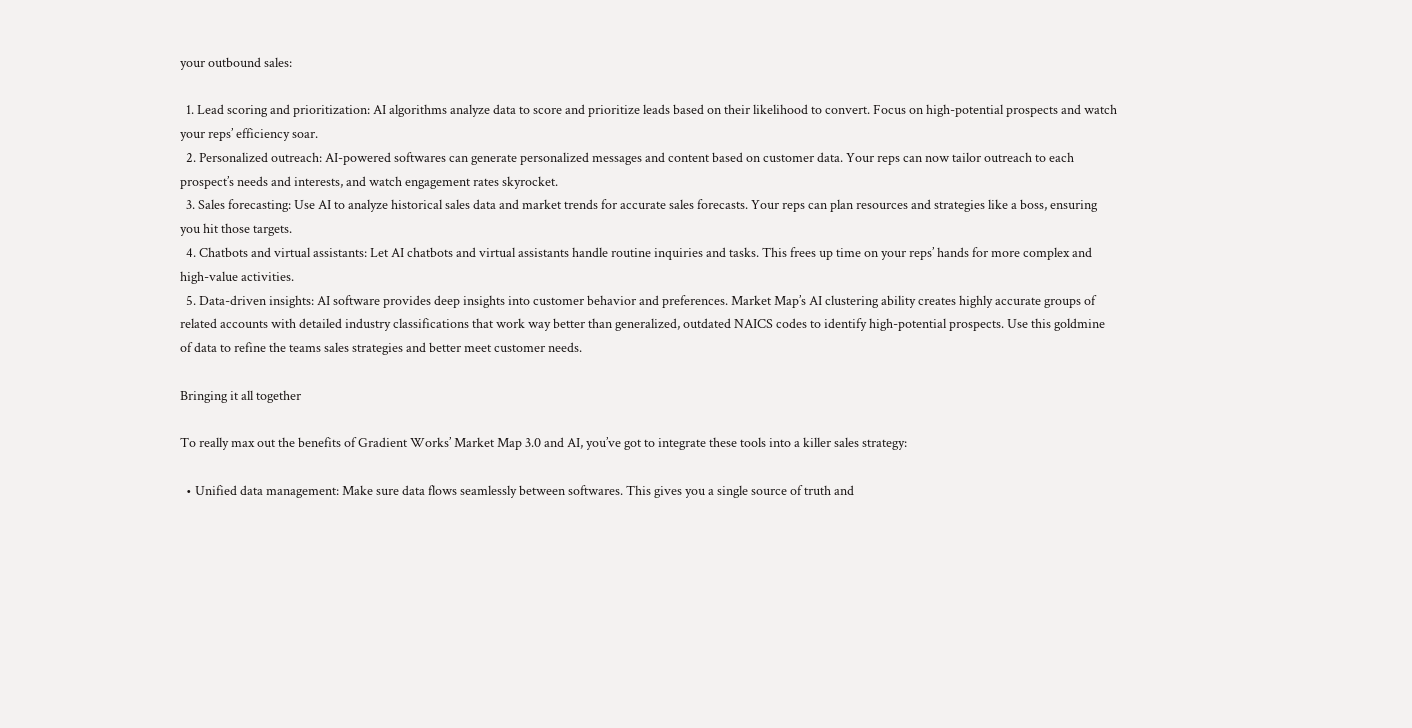your outbound sales:

  1. Lead scoring and prioritization: AI algorithms analyze data to score and prioritize leads based on their likelihood to convert. Focus on high-potential prospects and watch your reps’ efficiency soar.
  2. Personalized outreach: AI-powered softwares can generate personalized messages and content based on customer data. Your reps can now tailor outreach to each prospect’s needs and interests, and watch engagement rates skyrocket.
  3. Sales forecasting: Use AI to analyze historical sales data and market trends for accurate sales forecasts. Your reps can plan resources and strategies like a boss, ensuring you hit those targets.
  4. Chatbots and virtual assistants: Let AI chatbots and virtual assistants handle routine inquiries and tasks. This frees up time on your reps’ hands for more complex and high-value activities.
  5. Data-driven insights: AI software provides deep insights into customer behavior and preferences. Market Map’s AI clustering ability creates highly accurate groups of related accounts with detailed industry classifications that work way better than generalized, outdated NAICS codes to identify high-potential prospects. Use this goldmine of data to refine the teams sales strategies and better meet customer needs.

Bringing it all together

To really max out the benefits of Gradient Works’ Market Map 3.0 and AI, you’ve got to integrate these tools into a killer sales strategy:

  • Unified data management: Make sure data flows seamlessly between softwares. This gives you a single source of truth and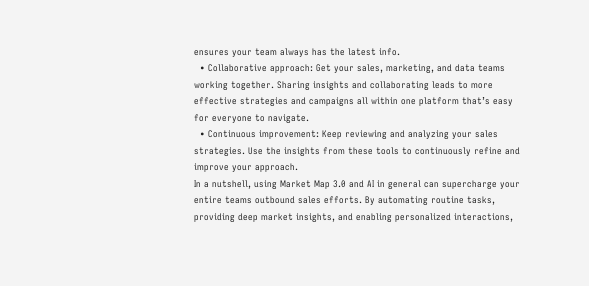ensures your team always has the latest info.
  • Collaborative approach: Get your sales, marketing, and data teams working together. Sharing insights and collaborating leads to more effective strategies and campaigns all within one platform that’s easy for everyone to navigate.
  • Continuous improvement: Keep reviewing and analyzing your sales strategies. Use the insights from these tools to continuously refine and improve your approach.
In a nutshell, using Market Map 3.0 and AI in general can supercharge your entire teams outbound sales efforts. By automating routine tasks, providing deep market insights, and enabling personalized interactions,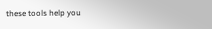these tools help you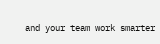and your team work smarter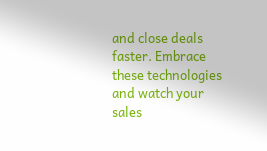and close deals faster. Embrace these technologies and watch your sales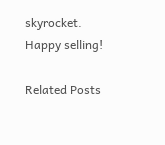skyrocket. Happy selling!

Related Posts